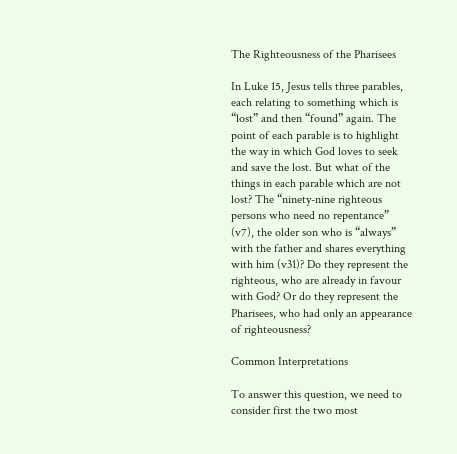The Righteousness of the Pharisees

In Luke 15, Jesus tells three parables, each relating to something which is “lost” and then “found” again. The point of each parable is to highlight the way in which God loves to seek and save the lost. But what of the things in each parable which are not lost? The “ninety-nine righteous persons who need no repentance” (v7), the older son who is “always” with the father and shares everything with him (v31)? Do they represent the righteous, who are already in favour with God? Or do they represent the Pharisees, who had only an appearance of righteousness?

Common Interpretations

To answer this question, we need to consider first the two most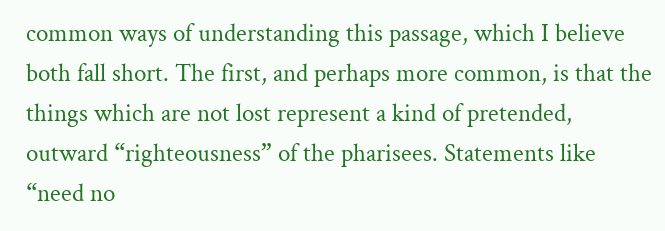common ways of understanding this passage, which I believe both fall short. The first, and perhaps more common, is that the things which are not lost represent a kind of pretended, outward “righteousness” of the pharisees. Statements like “need no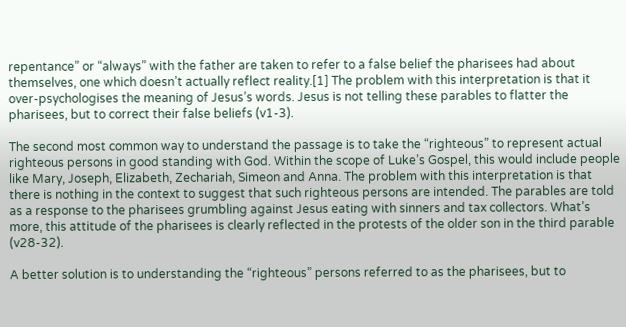repentance” or “always” with the father are taken to refer to a false belief the pharisees had about themselves, one which doesn’t actually reflect reality.[1] The problem with this interpretation is that it over-psychologises the meaning of Jesus’s words. Jesus is not telling these parables to flatter the pharisees, but to correct their false beliefs (v1-3).

The second most common way to understand the passage is to take the “righteous” to represent actual righteous persons in good standing with God. Within the scope of Luke’s Gospel, this would include people like Mary, Joseph, Elizabeth, Zechariah, Simeon and Anna. The problem with this interpretation is that there is nothing in the context to suggest that such righteous persons are intended. The parables are told as a response to the pharisees grumbling against Jesus eating with sinners and tax collectors. What’s more, this attitude of the pharisees is clearly reflected in the protests of the older son in the third parable (v28-32).

A better solution is to understanding the “righteous” persons referred to as the pharisees, but to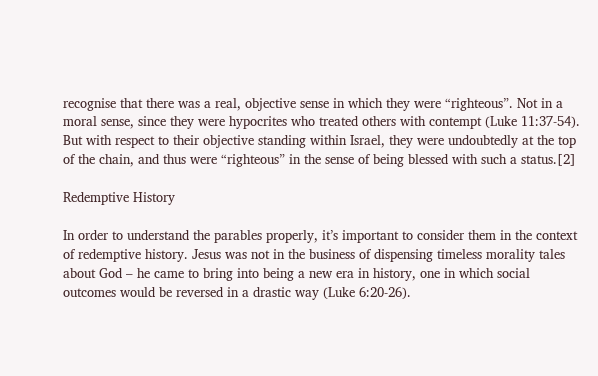recognise that there was a real, objective sense in which they were “righteous”. Not in a moral sense, since they were hypocrites who treated others with contempt (Luke 11:37-54). But with respect to their objective standing within Israel, they were undoubtedly at the top of the chain, and thus were “righteous” in the sense of being blessed with such a status.[2]

Redemptive History

In order to understand the parables properly, it’s important to consider them in the context of redemptive history. Jesus was not in the business of dispensing timeless morality tales about God – he came to bring into being a new era in history, one in which social outcomes would be reversed in a drastic way (Luke 6:20-26).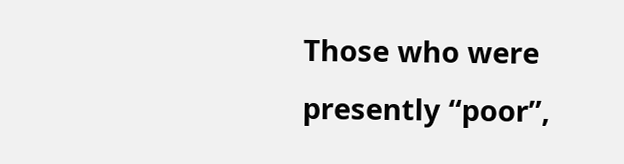Those who were presently “poor”,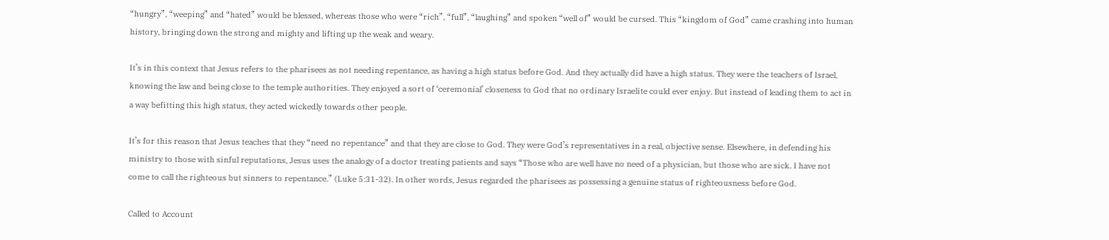“hungry”, “weeping” and “hated” would be blessed, whereas those who were “rich”, “full”, “laughing” and spoken “well of” would be cursed. This “kingdom of God” came crashing into human history, bringing down the strong and mighty and lifting up the weak and weary.

It’s in this context that Jesus refers to the pharisees as not needing repentance, as having a high status before God. And they actually did have a high status. They were the teachers of Israel, knowing the law and being close to the temple authorities. They enjoyed a sort of ‘ceremonial’ closeness to God that no ordinary Israelite could ever enjoy. But instead of leading them to act in a way befitting this high status, they acted wickedly towards other people.

It’s for this reason that Jesus teaches that they “need no repentance” and that they are close to God. They were God’s representatives in a real, objective sense. Elsewhere, in defending his ministry to those with sinful reputations, Jesus uses the analogy of a doctor treating patients and says “Those who are well have no need of a physician, but those who are sick. I have not come to call the righteous but sinners to repentance.” (Luke 5:31-32). In other words, Jesus regarded the pharisees as possessing a genuine status of righteousness before God.

Called to Account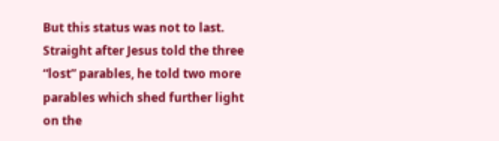But this status was not to last. Straight after Jesus told the three “lost” parables, he told two more parables which shed further light on the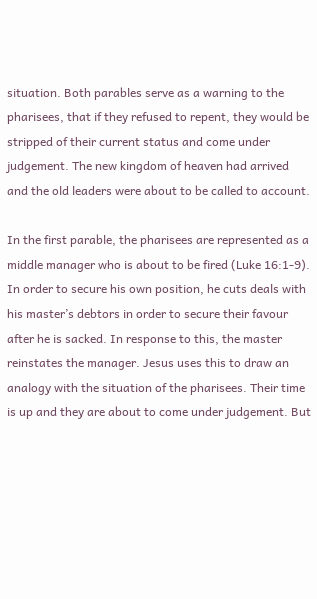situation. Both parables serve as a warning to the pharisees, that if they refused to repent, they would be stripped of their current status and come under judgement. The new kingdom of heaven had arrived and the old leaders were about to be called to account.

In the first parable, the pharisees are represented as a middle manager who is about to be fired (Luke 16:1-9). In order to secure his own position, he cuts deals with his master’s debtors in order to secure their favour after he is sacked. In response to this, the master reinstates the manager. Jesus uses this to draw an analogy with the situation of the pharisees. Their time is up and they are about to come under judgement. But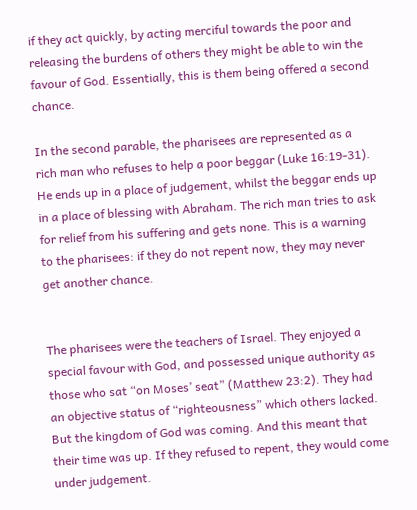if they act quickly, by acting merciful towards the poor and releasing the burdens of others they might be able to win the favour of God. Essentially, this is them being offered a second chance.

In the second parable, the pharisees are represented as a rich man who refuses to help a poor beggar (Luke 16:19-31). He ends up in a place of judgement, whilst the beggar ends up in a place of blessing with Abraham. The rich man tries to ask for relief from his suffering and gets none. This is a warning to the pharisees: if they do not repent now, they may never get another chance.


The pharisees were the teachers of Israel. They enjoyed a special favour with God, and possessed unique authority as those who sat “on Moses’ seat” (Matthew 23:2). They had an objective status of “righteousness” which others lacked. But the kingdom of God was coming. And this meant that their time was up. If they refused to repent, they would come under judgement.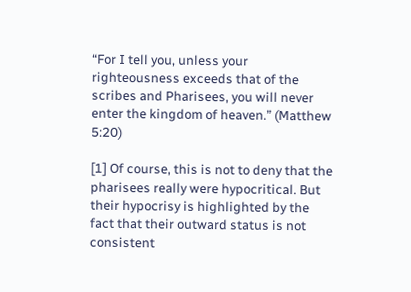“For I tell you, unless your righteousness exceeds that of the scribes and Pharisees, you will never enter the kingdom of heaven.” (Matthew 5:20)

[1] Of course, this is not to deny that the pharisees really were hypocritical. But their hypocrisy is highlighted by the fact that their outward status is not consistent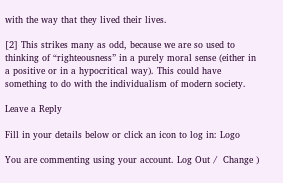with the way that they lived their lives.

[2] This strikes many as odd, because we are so used to thinking of “righteousness” in a purely moral sense (either in a positive or in a hypocritical way). This could have something to do with the individualism of modern society.

Leave a Reply

Fill in your details below or click an icon to log in: Logo

You are commenting using your account. Log Out /  Change )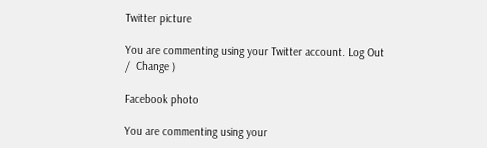Twitter picture

You are commenting using your Twitter account. Log Out /  Change )

Facebook photo

You are commenting using your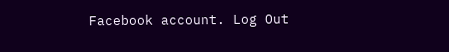Facebook account. Log Out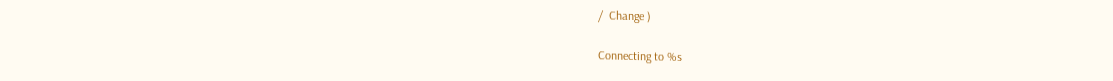/  Change )

Connecting to %s